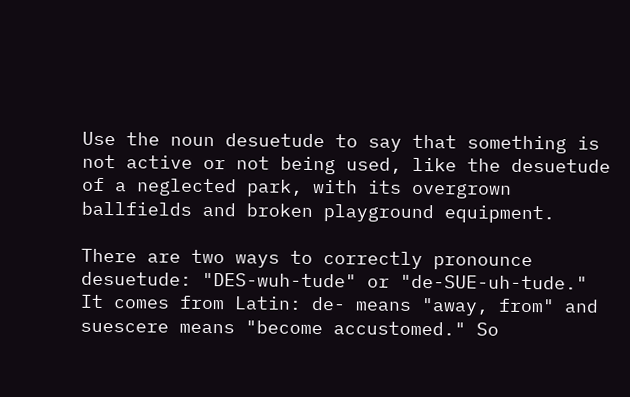Use the noun desuetude to say that something is not active or not being used, like the desuetude of a neglected park, with its overgrown ballfields and broken playground equipment.

There are two ways to correctly pronounce desuetude: "DES-wuh-tude" or "de-SUE-uh-tude." It comes from Latin: de- means "away, from" and suescere means "become accustomed." So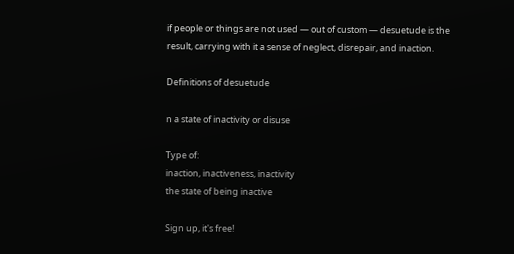if people or things are not used — out of custom — desuetude is the result, carrying with it a sense of neglect, disrepair, and inaction.

Definitions of desuetude

n a state of inactivity or disuse

Type of:
inaction, inactiveness, inactivity
the state of being inactive

Sign up, it's free!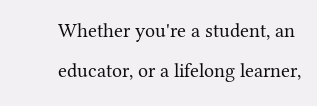Whether you're a student, an educator, or a lifelong learner,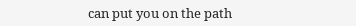can put you on the path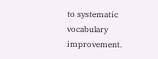to systematic vocabulary improvement.